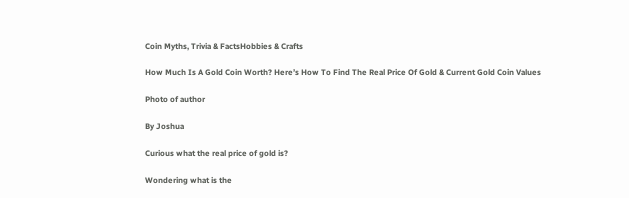Coin Myths, Trivia & FactsHobbies & Crafts

How Much Is A Gold Coin Worth? Here’s How To Find The Real Price Of Gold & Current Gold Coin Values

Photo of author

By Joshua

Curious what the real price of gold is?

Wondering what is the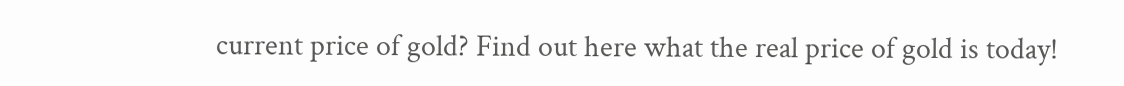current price of gold? Find out here what the real price of gold is today!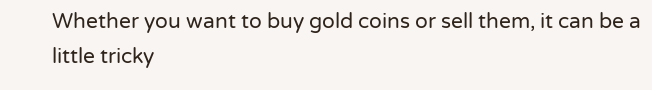Whether you want to buy gold coins or sell them, it can be a little tricky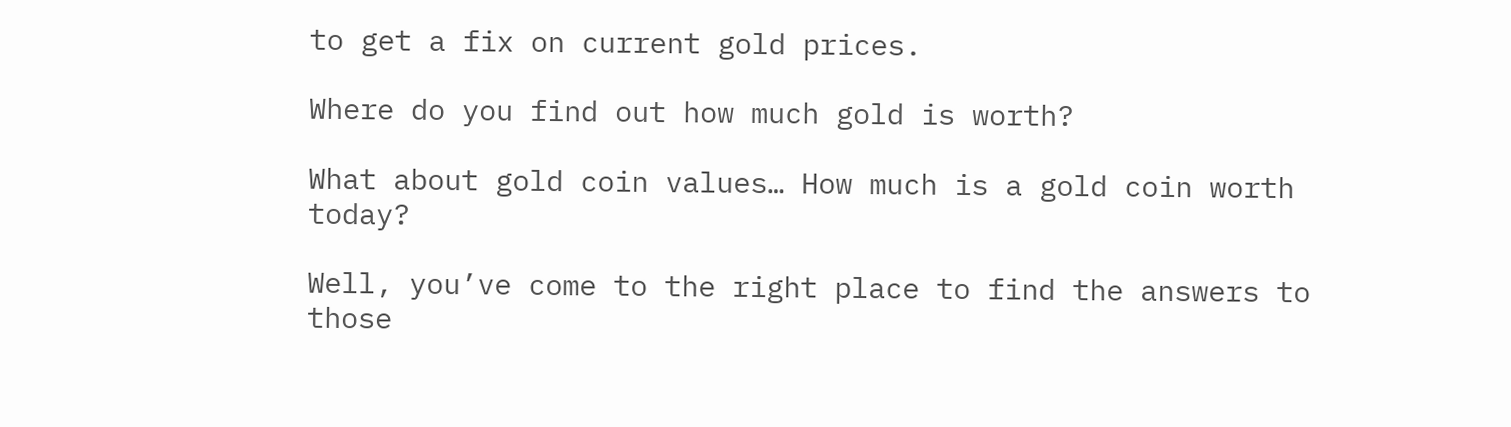to get a fix on current gold prices.

Where do you find out how much gold is worth?

What about gold coin values… How much is a gold coin worth today?

Well, you’ve come to the right place to find the answers to those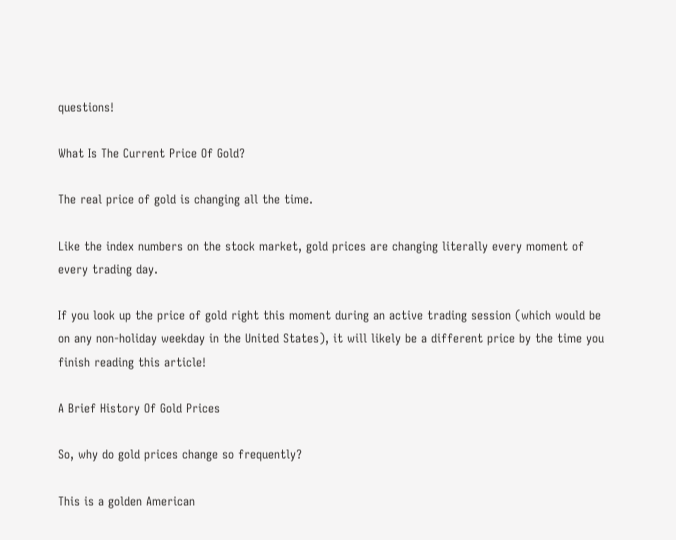questions!

What Is The Current Price Of Gold?

The real price of gold is changing all the time.

Like the index numbers on the stock market, gold prices are changing literally every moment of every trading day.

If you look up the price of gold right this moment during an active trading session (which would be on any non-holiday weekday in the United States), it will likely be a different price by the time you finish reading this article!

A Brief History Of Gold Prices

So, why do gold prices change so frequently?

This is a golden American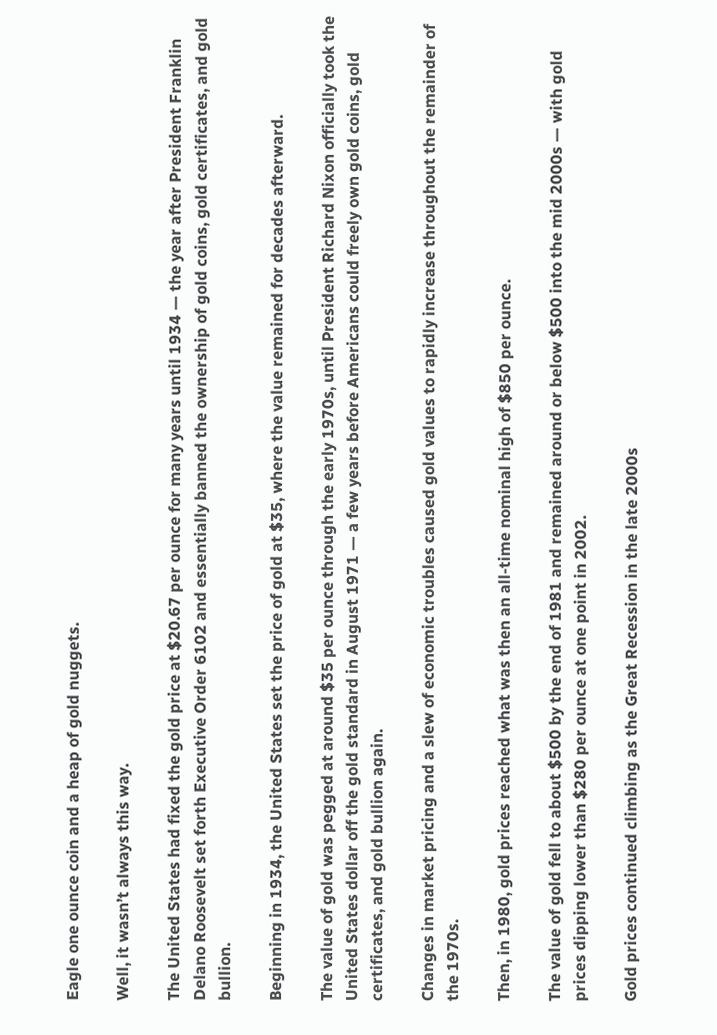Eagle one ounce coin and a heap of gold nuggets.

Well, it wasn’t always this way.

The United States had fixed the gold price at $20.67 per ounce for many years until 1934 — the year after President Franklin Delano Roosevelt set forth Executive Order 6102 and essentially banned the ownership of gold coins, gold certificates, and gold bullion.

Beginning in 1934, the United States set the price of gold at $35, where the value remained for decades afterward.

The value of gold was pegged at around $35 per ounce through the early 1970s, until President Richard Nixon officially took the United States dollar off the gold standard in August 1971 — a few years before Americans could freely own gold coins, gold certificates, and gold bullion again.

Changes in market pricing and a slew of economic troubles caused gold values to rapidly increase throughout the remainder of the 1970s.

Then, in 1980, gold prices reached what was then an all-time nominal high of $850 per ounce.

The value of gold fell to about $500 by the end of 1981 and remained around or below $500 into the mid 2000s — with gold prices dipping lower than $280 per ounce at one point in 2002.

Gold prices continued climbing as the Great Recession in the late 2000s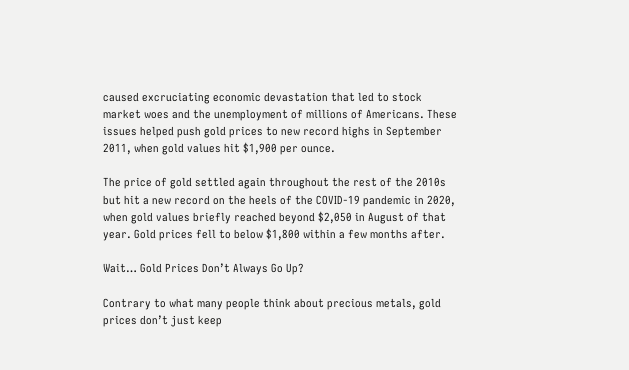caused excruciating economic devastation that led to stock market woes and the unemployment of millions of Americans. These issues helped push gold prices to new record highs in September 2011, when gold values hit $1,900 per ounce.

The price of gold settled again throughout the rest of the 2010s but hit a new record on the heels of the COVID-19 pandemic in 2020, when gold values briefly reached beyond $2,050 in August of that year. Gold prices fell to below $1,800 within a few months after.

Wait… Gold Prices Don’t Always Go Up?

Contrary to what many people think about precious metals, gold prices don’t just keep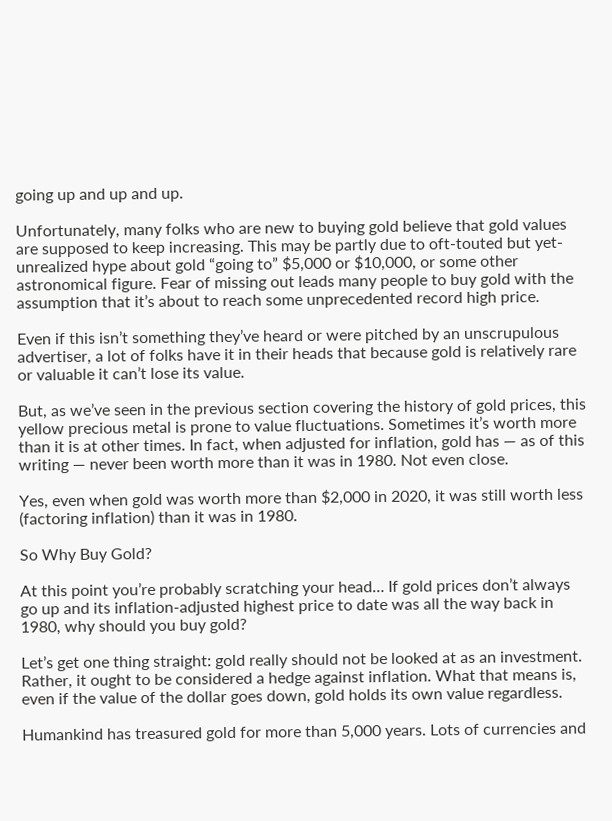going up and up and up.

Unfortunately, many folks who are new to buying gold believe that gold values are supposed to keep increasing. This may be partly due to oft-touted but yet-unrealized hype about gold “going to” $5,000 or $10,000, or some other astronomical figure. Fear of missing out leads many people to buy gold with the assumption that it’s about to reach some unprecedented record high price.

Even if this isn’t something they’ve heard or were pitched by an unscrupulous advertiser, a lot of folks have it in their heads that because gold is relatively rare or valuable it can’t lose its value.

But, as we’ve seen in the previous section covering the history of gold prices, this yellow precious metal is prone to value fluctuations. Sometimes it’s worth more than it is at other times. In fact, when adjusted for inflation, gold has — as of this writing — never been worth more than it was in 1980. Not even close.

Yes, even when gold was worth more than $2,000 in 2020, it was still worth less (factoring inflation) than it was in 1980.

So Why Buy Gold?

At this point you’re probably scratching your head… If gold prices don’t always go up and its inflation-adjusted highest price to date was all the way back in 1980, why should you buy gold?

Let’s get one thing straight: gold really should not be looked at as an investment. Rather, it ought to be considered a hedge against inflation. What that means is, even if the value of the dollar goes down, gold holds its own value regardless.

Humankind has treasured gold for more than 5,000 years. Lots of currencies and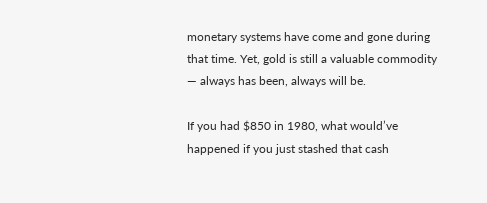monetary systems have come and gone during that time. Yet, gold is still a valuable commodity — always has been, always will be.

If you had $850 in 1980, what would’ve happened if you just stashed that cash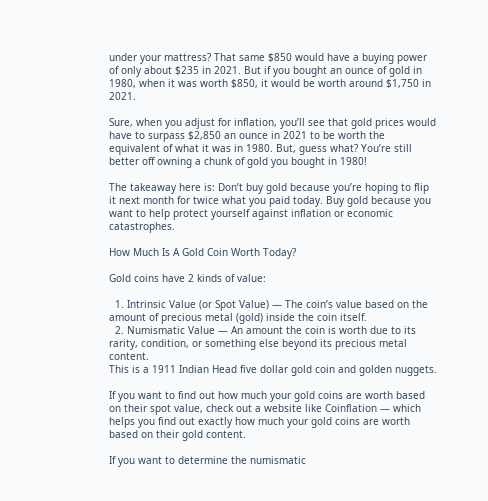under your mattress? That same $850 would have a buying power of only about $235 in 2021. But if you bought an ounce of gold in 1980, when it was worth $850, it would be worth around $1,750 in 2021.

Sure, when you adjust for inflation, you’ll see that gold prices would have to surpass $2,850 an ounce in 2021 to be worth the equivalent of what it was in 1980. But, guess what? You’re still better off owning a chunk of gold you bought in 1980!

The takeaway here is: Don’t buy gold because you’re hoping to flip it next month for twice what you paid today. Buy gold because you want to help protect yourself against inflation or economic catastrophes.

How Much Is A Gold Coin Worth Today?

Gold coins have 2 kinds of value:

  1. Intrinsic Value (or Spot Value) — The coin’s value based on the amount of precious metal (gold) inside the coin itself.
  2. Numismatic Value — An amount the coin is worth due to its rarity, condition, or something else beyond its precious metal content.
This is a 1911 Indian Head five dollar gold coin and golden nuggets.

If you want to find out how much your gold coins are worth based on their spot value, check out a website like Coinflation — which helps you find out exactly how much your gold coins are worth based on their gold content.

If you want to determine the numismatic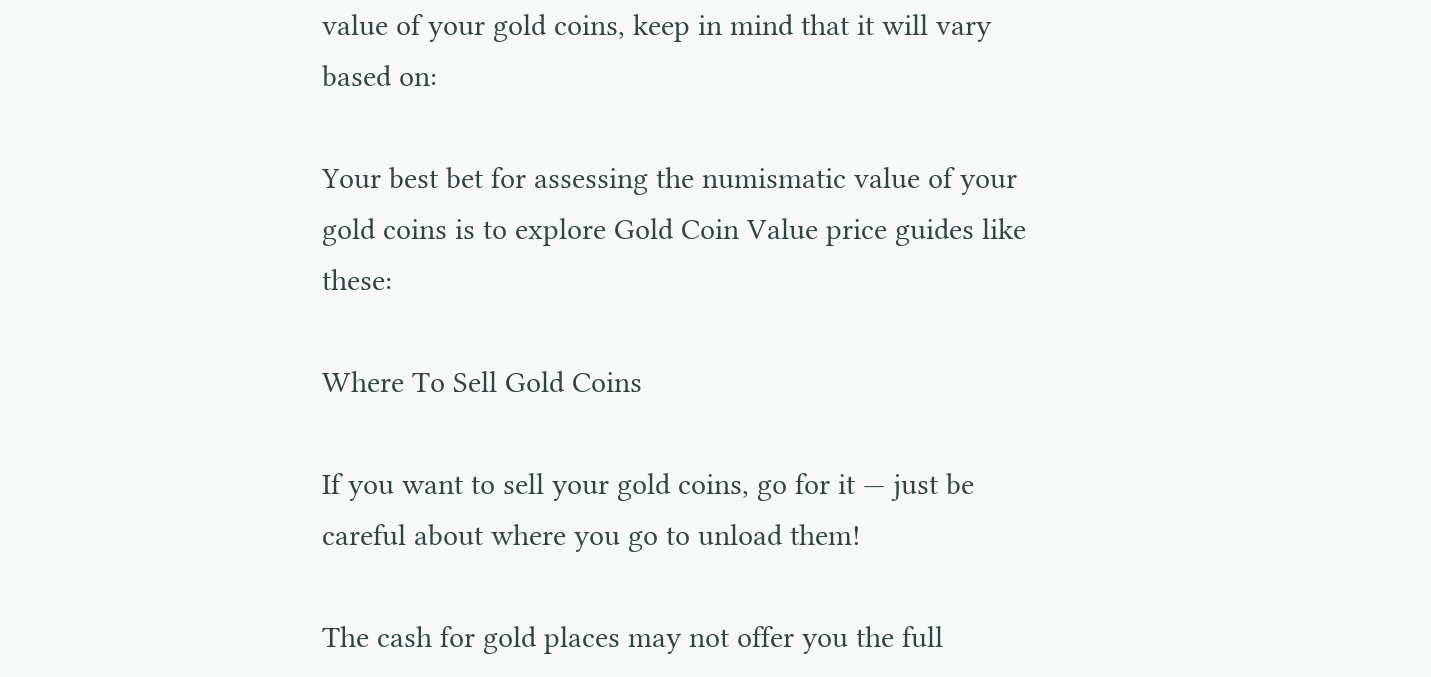value of your gold coins, keep in mind that it will vary based on:

Your best bet for assessing the numismatic value of your gold coins is to explore Gold Coin Value price guides like these:

Where To Sell Gold Coins

If you want to sell your gold coins, go for it — just be careful about where you go to unload them!

The cash for gold places may not offer you the full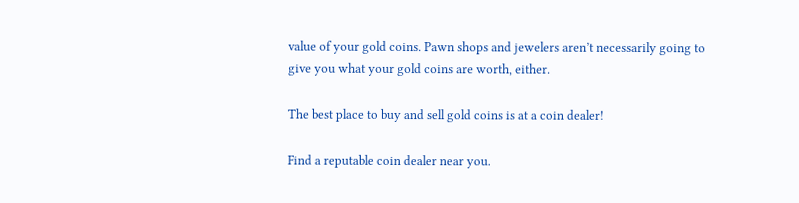value of your gold coins. Pawn shops and jewelers aren’t necessarily going to give you what your gold coins are worth, either.

The best place to buy and sell gold coins is at a coin dealer!

Find a reputable coin dealer near you.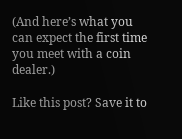(And here’s what you can expect the first time you meet with a coin dealer.)

Like this post? Save it to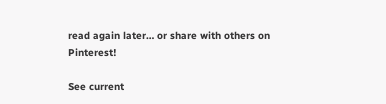read again later… or share with others on Pinterest!

See current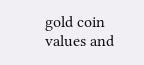gold coin values and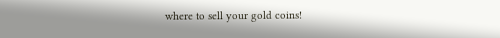where to sell your gold coins!